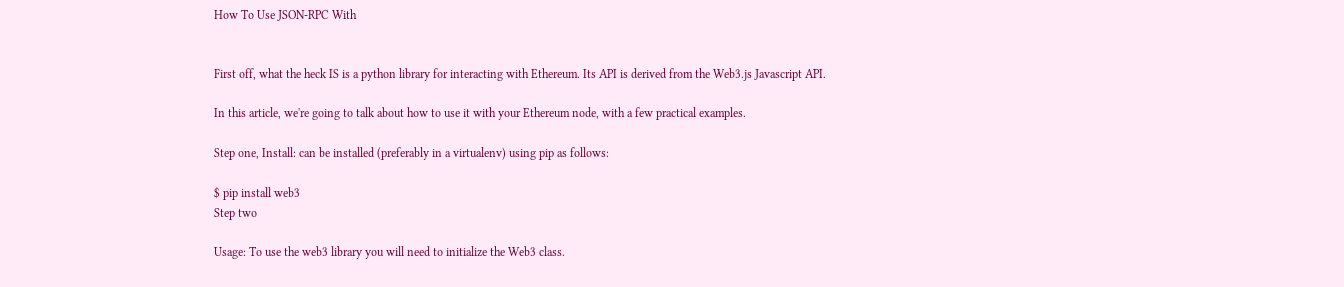How To Use JSON-RPC With


First off, what the heck IS is a python library for interacting with Ethereum. Its API is derived from the Web3.js Javascript API.

In this article, we're going to talk about how to use it with your Ethereum node, with a few practical examples.

Step one, Install: can be installed (preferably in a virtualenv) using pip as follows:

$ pip install web3
Step two

Usage: To use the web3 library you will need to initialize the Web3 class.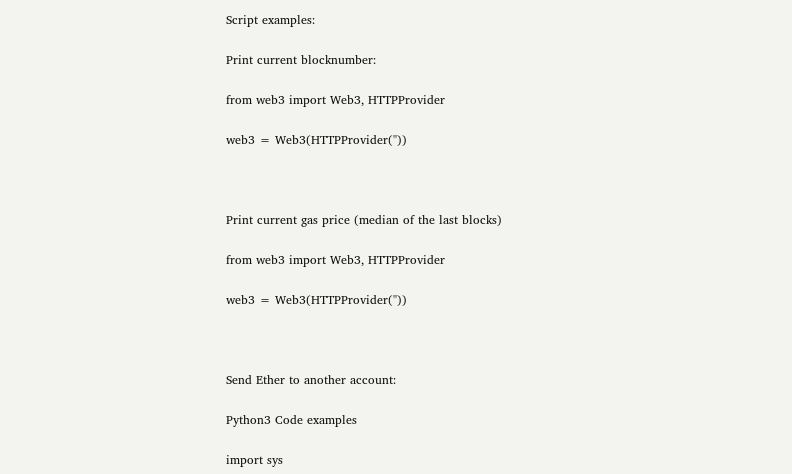Script examples:

Print current blocknumber:

from web3 import Web3, HTTPProvider

web3 = Web3(HTTPProvider(''))



Print current gas price (median of the last blocks)

from web3 import Web3, HTTPProvider

web3 = Web3(HTTPProvider(''))



Send Ether to another account:

Python3 Code examples

import sys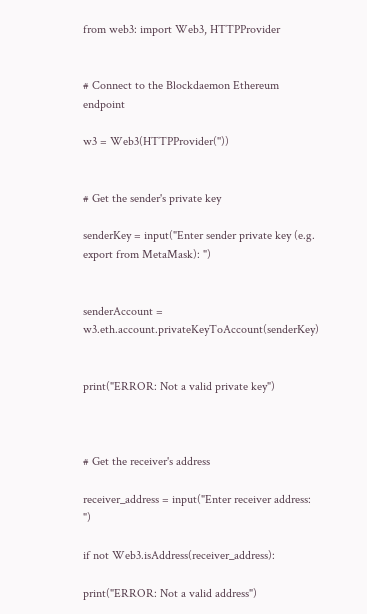from web3: import Web3, HTTPProvider


# Connect to the Blockdaemon Ethereum endpoint

w3 = Web3(HTTPProvider(''))


# Get the sender's private key

senderKey = input("Enter sender private key (e.g. export from MetaMask): ")


senderAccount = w3.eth.account.privateKeyToAccount(senderKey)


print("ERROR: Not a valid private key")



# Get the receiver's address

receiver_address = input("Enter receiver address: ")

if not Web3.isAddress(receiver_address):

print("ERROR: Not a valid address")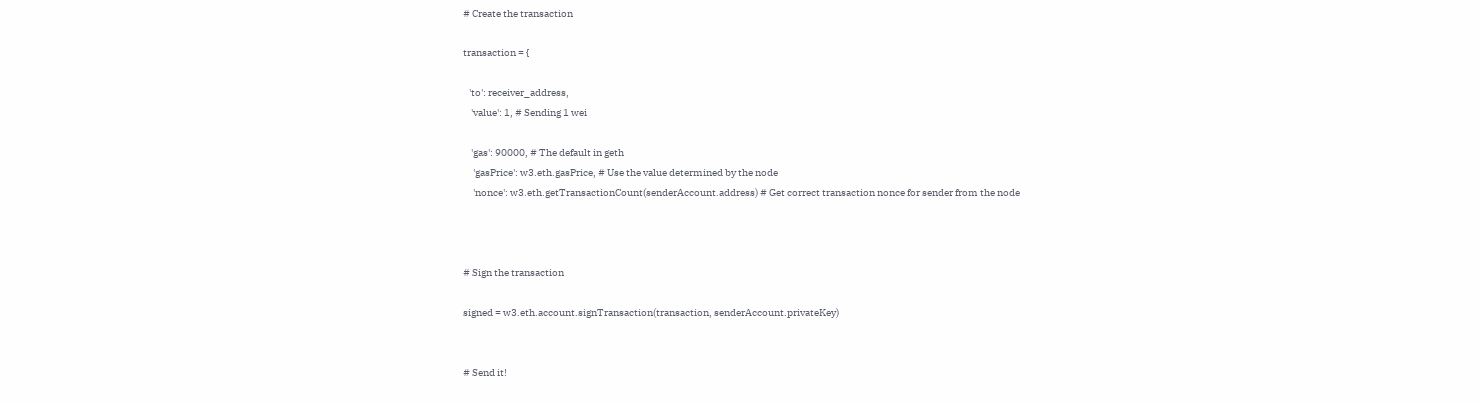# Create the transaction

transaction = {

   'to': receiver_address,
    'value': 1, # Sending 1 wei

    'gas': 90000, # The default in geth
     'gasPrice': w3.eth.gasPrice, # Use the value determined by the node
     'nonce': w3.eth.getTransactionCount(senderAccount.address) # Get correct transaction nonce for sender from the node



# Sign the transaction

signed = w3.eth.account.signTransaction(transaction, senderAccount.privateKey)


# Send it!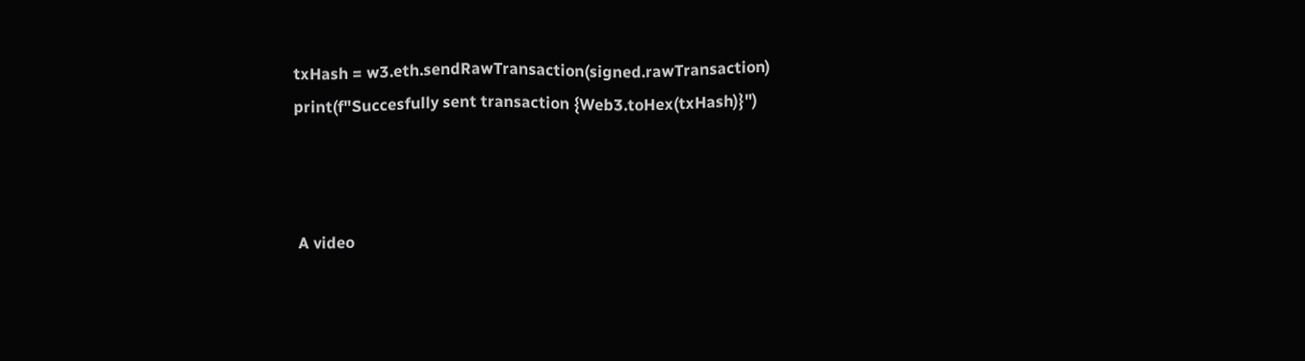txHash = w3.eth.sendRawTransaction(signed.rawTransaction)
print(f"Succesfully sent transaction {Web3.toHex(txHash)}")



 A video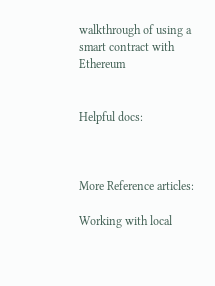walkthrough of using a smart contract with Ethereum


Helpful docs:



More Reference articles:

Working with local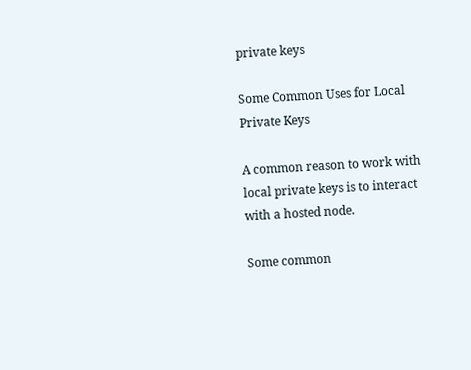private keys

Some Common Uses for Local Private Keys

A common reason to work with local private keys is to interact with a hosted node.

Some common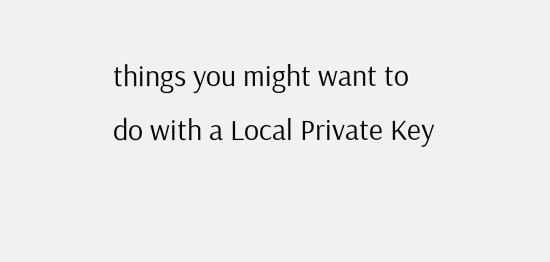things you might want to do with a Local Private Key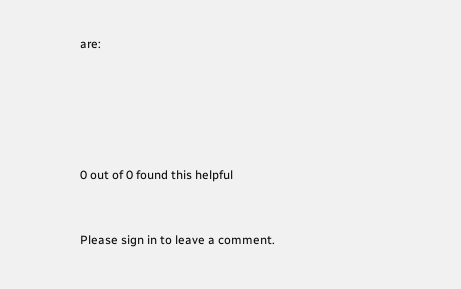are:







0 out of 0 found this helpful



Please sign in to leave a comment.